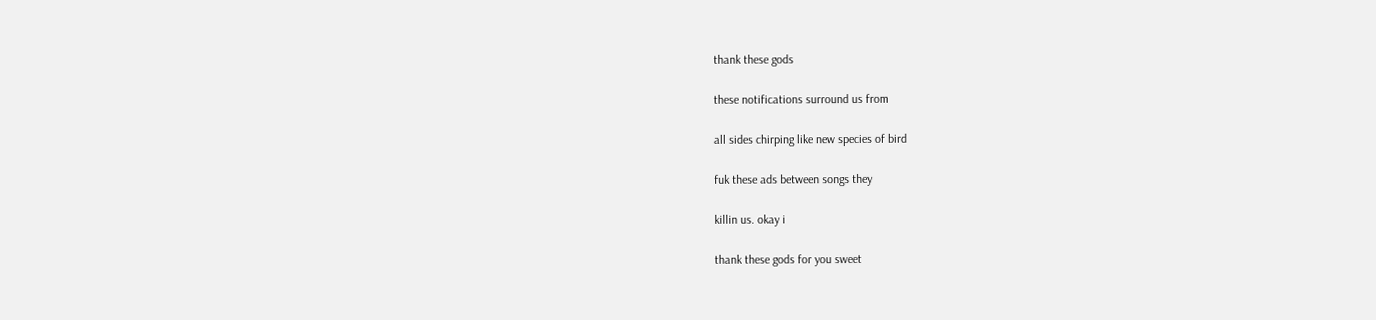thank these gods

these notifications surround us from

all sides chirping like new species of bird

fuk these ads between songs they

killin us. okay i

thank these gods for you sweet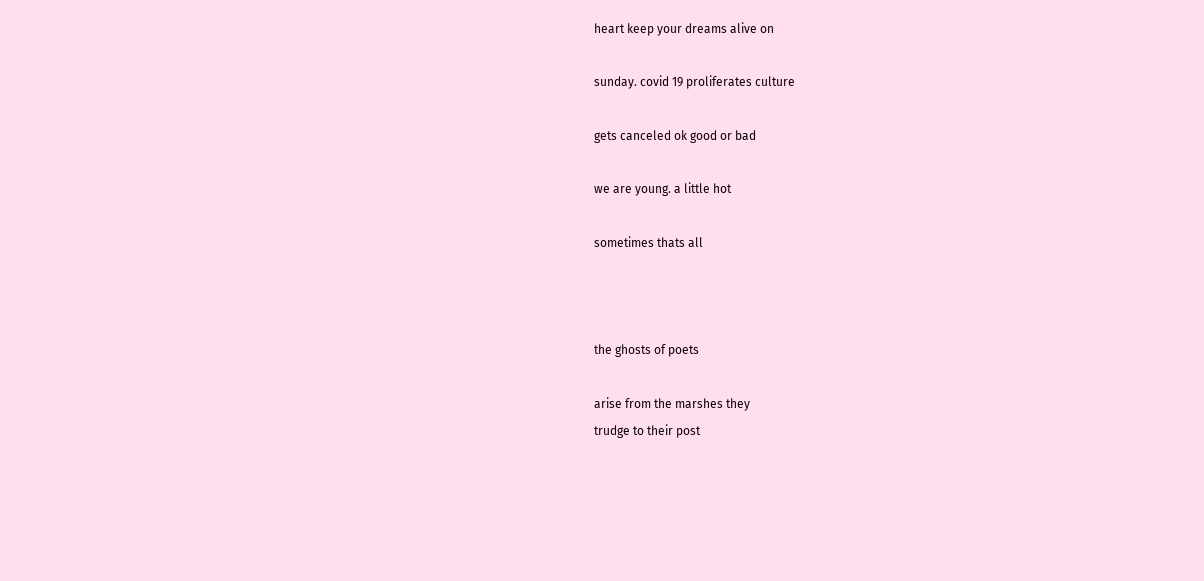heart keep your dreams alive on

sunday. covid 19 proliferates culture

gets canceled ok good or bad

we are young. a little hot

sometimes thats all



the ghosts of poets

arise from the marshes they
trudge to their post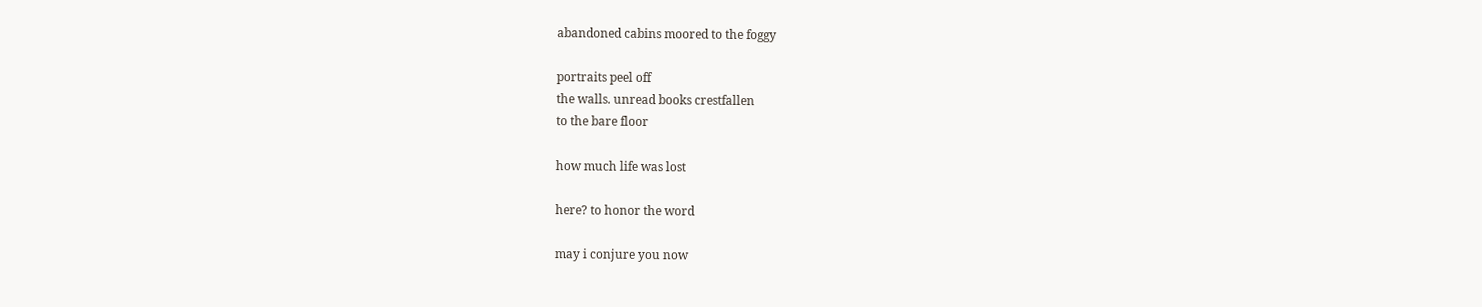abandoned cabins moored to the foggy

portraits peel off
the walls. unread books crestfallen
to the bare floor

how much life was lost

here? to honor the word

may i conjure you now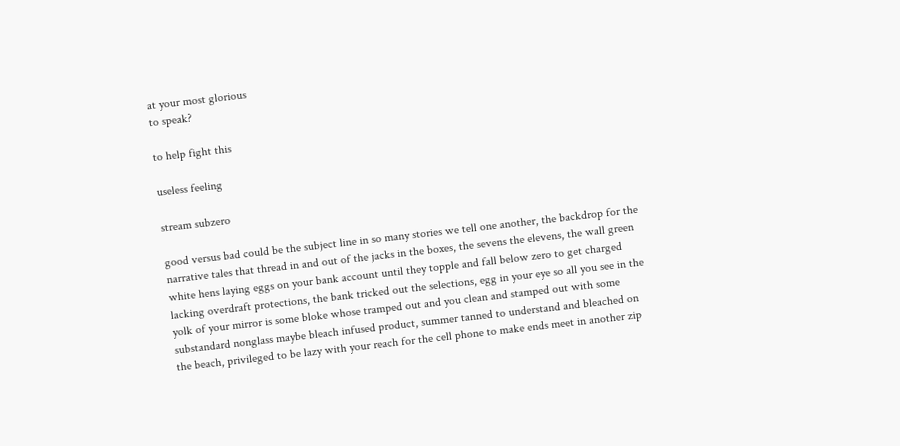at your most glorious
to speak?

to help fight this

useless feeling

stream subzero

good versus bad could be the subject line in so many stories we tell one another, the backdrop for the narrative tales that thread in and out of the jacks in the boxes, the sevens the elevens, the wall green white hens laying eggs on your bank account until they topple and fall below zero to get charged lacking overdraft protections, the bank tricked out the selections, egg in your eye so all you see in the yolk of your mirror is some bloke whose tramped out and you clean and stamped out with some substandard nonglass maybe bleach infused product, summer tanned to understand and bleached on the beach, privileged to be lazy with your reach for the cell phone to make ends meet in another zip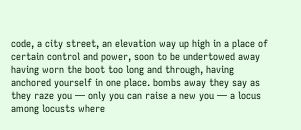code, a city street, an elevation way up high in a place of certain control and power, soon to be undertowed away having worn the boot too long and through, having anchored yourself in one place. bombs away they say as they raze you — only you can raise a new you — a locus among locusts where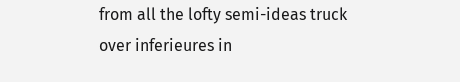from all the lofty semi-ideas truck over inferieures in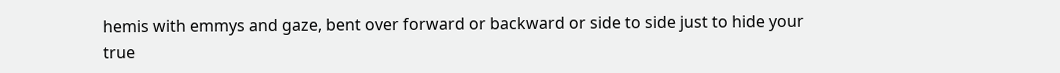hemis with emmys and gaze, bent over forward or backward or side to side just to hide your true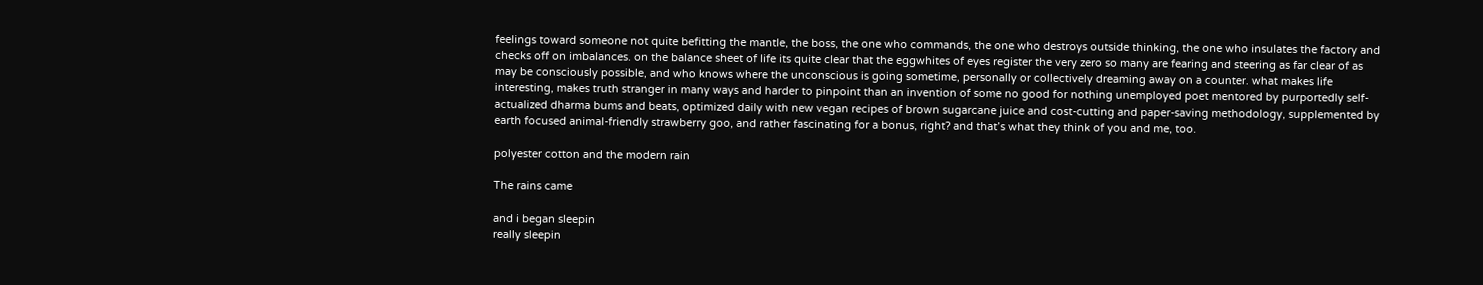feelings toward someone not quite befitting the mantle, the boss, the one who commands, the one who destroys outside thinking, the one who insulates the factory and checks off on imbalances. on the balance sheet of life its quite clear that the eggwhites of eyes register the very zero so many are fearing and steering as far clear of as may be consciously possible, and who knows where the unconscious is going sometime, personally or collectively dreaming away on a counter. what makes life interesting, makes truth stranger in many ways and harder to pinpoint than an invention of some no good for nothing unemployed poet mentored by purportedly self-actualized dharma bums and beats, optimized daily with new vegan recipes of brown sugarcane juice and cost-cutting and paper-saving methodology, supplemented by earth focused animal-friendly strawberry goo, and rather fascinating for a bonus, right? and that’s what they think of you and me, too.

polyester cotton and the modern rain

The rains came

and i began sleepin
really sleepin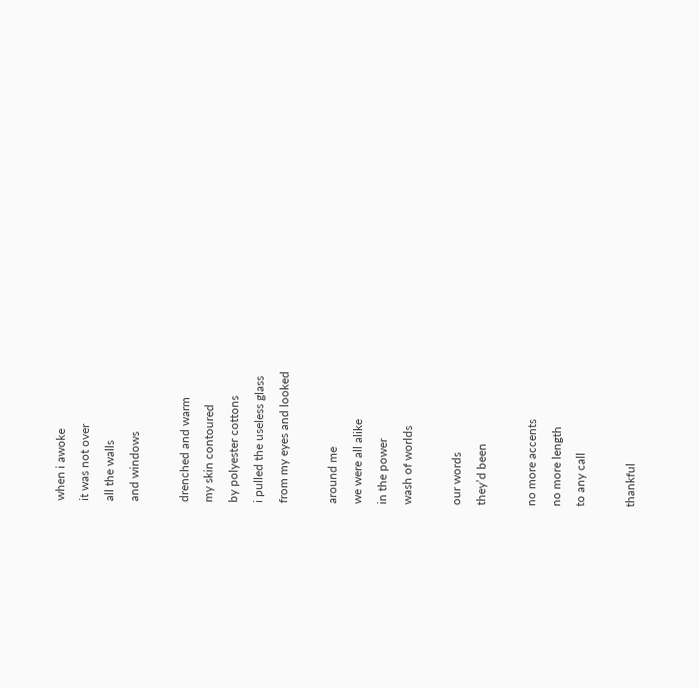when i awoke
it was not over
all the walls
and windows

drenched and warm
my skin contoured
by polyester cottons
i pulled the useless glass
from my eyes and looked

around me
we were all alike
in the power
wash of worlds

our words
they’d been

no more accents
no more length
to any call

thankful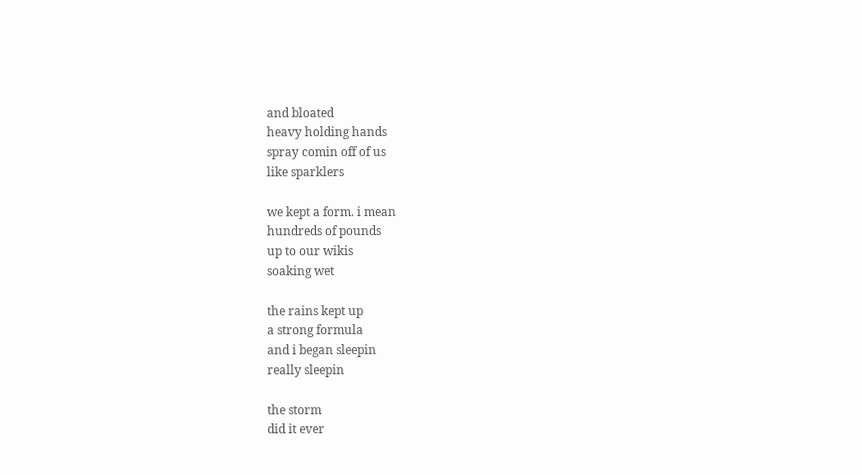and bloated
heavy holding hands
spray comin off of us
like sparklers

we kept a form. i mean
hundreds of pounds
up to our wikis
soaking wet

the rains kept up
a strong formula
and i began sleepin
really sleepin

the storm
did it ever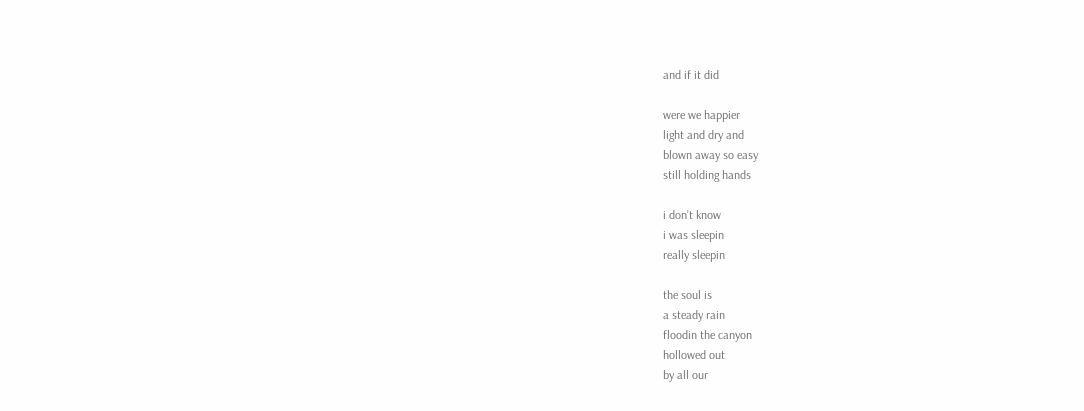and if it did

were we happier
light and dry and
blown away so easy
still holding hands

i don’t know
i was sleepin
really sleepin

the soul is
a steady rain
floodin the canyon
hollowed out
by all our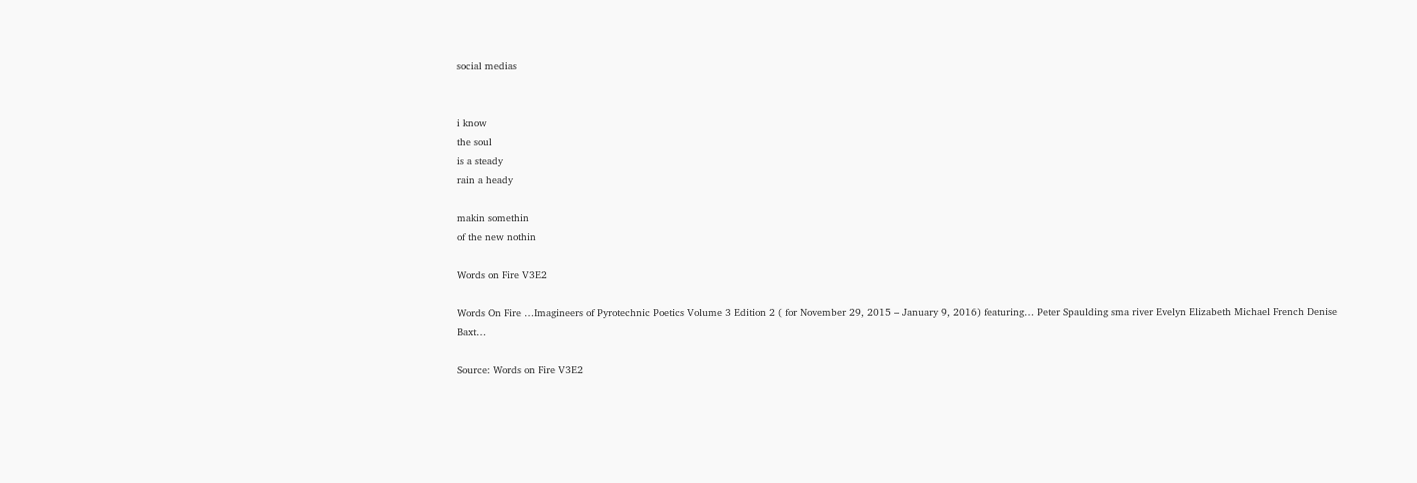social medias


i know
the soul
is a steady
rain a heady

makin somethin
of the new nothin

Words on Fire V3E2

Words On Fire …Imagineers of Pyrotechnic Poetics Volume 3 Edition 2 ( for November 29, 2015 – January 9, 2016) featuring… Peter Spaulding sma river Evelyn Elizabeth Michael French Denise Baxt…

Source: Words on Fire V3E2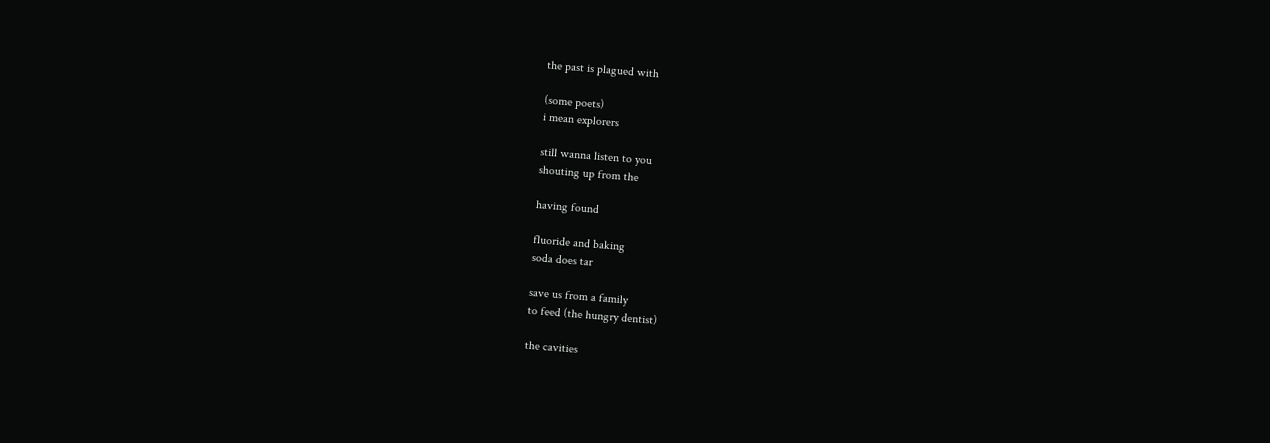the past is plagued with

(some poets)
i mean explorers

still wanna listen to you
shouting up from the

having found

fluoride and baking
soda does tar

save us from a family
to feed (the hungry dentist)

the cavities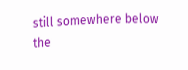still somewhere below
the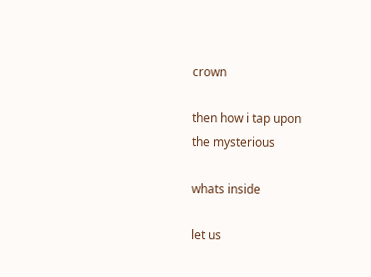crown

then how i tap upon
the mysterious

whats inside

let us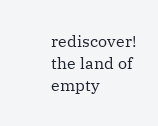rediscover!
the land of empty